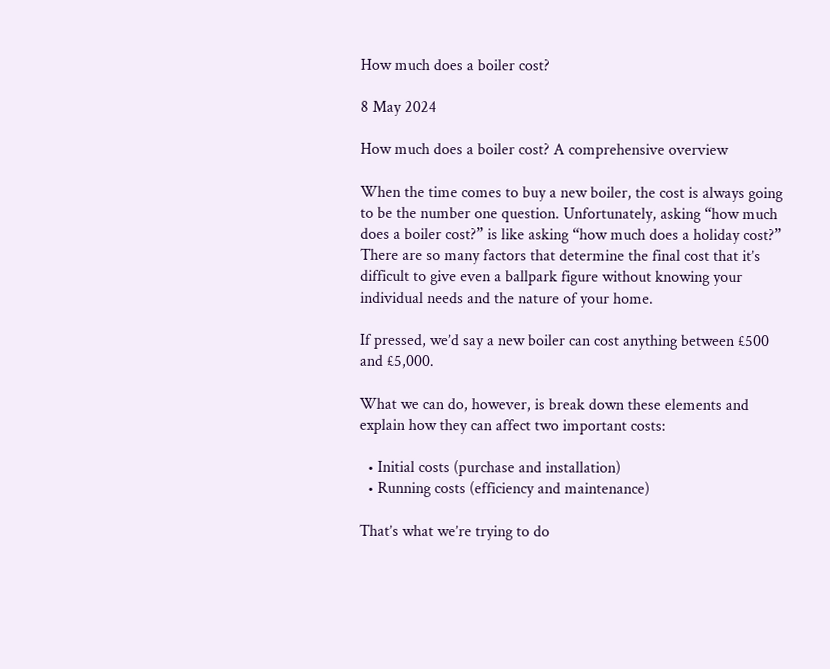How much does a boiler cost?

8 May 2024

How much does a boiler cost? A comprehensive overview

When the time comes to buy a new boiler, the cost is always going to be the number one question. Unfortunately, asking “how much does a boiler cost?” is like asking “how much does a holiday cost?” There are so many factors that determine the final cost that it’s difficult to give even a ballpark figure without knowing your individual needs and the nature of your home.

If pressed, we’d say a new boiler can cost anything between £500 and £5,000.

What we can do, however, is break down these elements and explain how they can affect two important costs:

  • Initial costs (purchase and installation)
  • Running costs (efficiency and maintenance)

That’s what we’re trying to do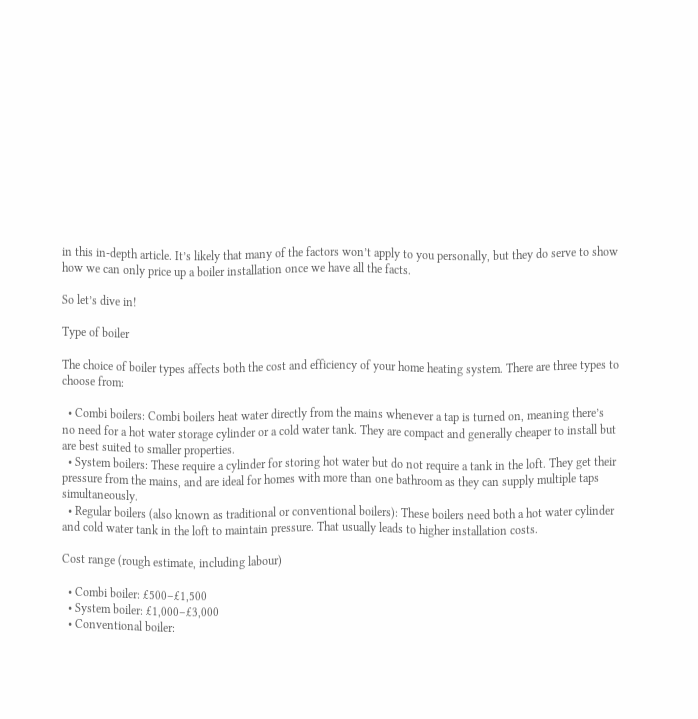in this in-depth article. It’s likely that many of the factors won’t apply to you personally, but they do serve to show how we can only price up a boiler installation once we have all the facts.

So let’s dive in!

Type of boiler

The choice of boiler types affects both the cost and efficiency of your home heating system. There are three types to choose from:

  • Combi boilers: Combi boilers heat water directly from the mains whenever a tap is turned on, meaning there’s no need for a hot water storage cylinder or a cold water tank. They are compact and generally cheaper to install but are best suited to smaller properties.
  • System boilers: These require a cylinder for storing hot water but do not require a tank in the loft. They get their pressure from the mains, and are ideal for homes with more than one bathroom as they can supply multiple taps simultaneously.
  • Regular boilers (also known as traditional or conventional boilers): These boilers need both a hot water cylinder and cold water tank in the loft to maintain pressure. That usually leads to higher installation costs.

Cost range (rough estimate, including labour)

  • Combi boiler: £500–£1,500
  • System boiler: £1,000–£3,000
  • Conventional boiler: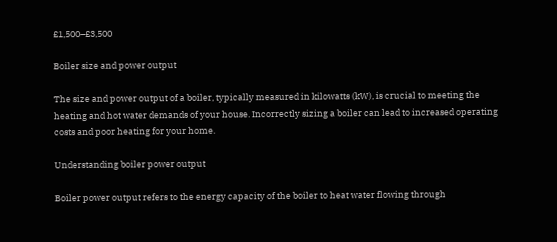£1,500–£3,500

Boiler size and power output

The size and power output of a boiler, typically measured in kilowatts (kW), is crucial to meeting the heating and hot water demands of your house. Incorrectly sizing a boiler can lead to increased operating costs and poor heating for your home.

Understanding boiler power output

Boiler power output refers to the energy capacity of the boiler to heat water flowing through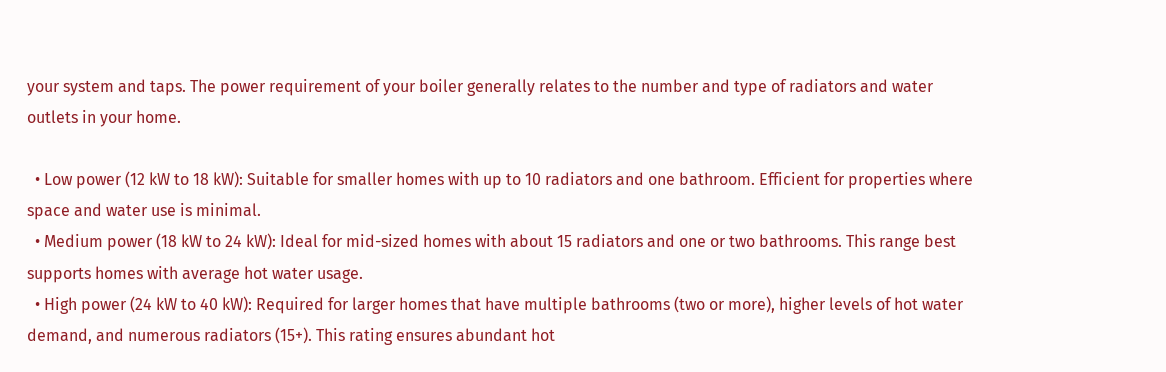your system and taps. The power requirement of your boiler generally relates to the number and type of radiators and water outlets in your home.

  • Low power (12 kW to 18 kW): Suitable for smaller homes with up to 10 radiators and one bathroom. Efficient for properties where space and water use is minimal.
  • Medium power (18 kW to 24 kW): Ideal for mid-sized homes with about 15 radiators and one or two bathrooms. This range best supports homes with average hot water usage.
  • High power (24 kW to 40 kW): Required for larger homes that have multiple bathrooms (two or more), higher levels of hot water demand, and numerous radiators (15+). This rating ensures abundant hot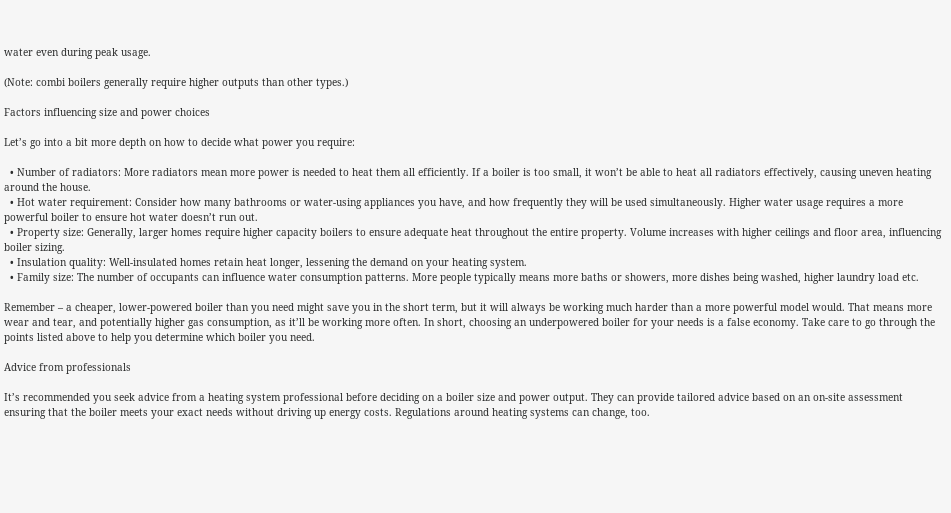water even during peak usage.

(Note: combi boilers generally require higher outputs than other types.)

Factors influencing size and power choices

Let’s go into a bit more depth on how to decide what power you require:

  • Number of radiators: More radiators mean more power is needed to heat them all efficiently. If a boiler is too small, it won’t be able to heat all radiators effectively, causing uneven heating around the house.
  • Hot water requirement: Consider how many bathrooms or water-using appliances you have, and how frequently they will be used simultaneously. Higher water usage requires a more powerful boiler to ensure hot water doesn’t run out.
  • Property size: Generally, larger homes require higher capacity boilers to ensure adequate heat throughout the entire property. Volume increases with higher ceilings and floor area, influencing boiler sizing.
  • Insulation quality: Well-insulated homes retain heat longer, lessening the demand on your heating system.
  • Family size: The number of occupants can influence water consumption patterns. More people typically means more baths or showers, more dishes being washed, higher laundry load etc.

Remember – a cheaper, lower-powered boiler than you need might save you in the short term, but it will always be working much harder than a more powerful model would. That means more wear and tear, and potentially higher gas consumption, as it’ll be working more often. In short, choosing an underpowered boiler for your needs is a false economy. Take care to go through the points listed above to help you determine which boiler you need.

Advice from professionals

It’s recommended you seek advice from a heating system professional before deciding on a boiler size and power output. They can provide tailored advice based on an on-site assessment ensuring that the boiler meets your exact needs without driving up energy costs. Regulations around heating systems can change, too.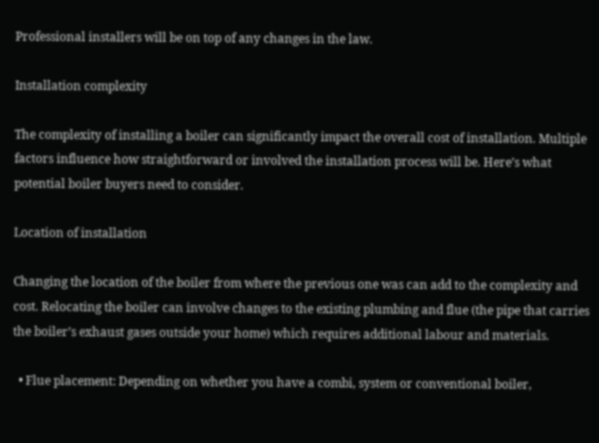Professional installers will be on top of any changes in the law.

Installation complexity

The complexity of installing a boiler can significantly impact the overall cost of installation. Multiple factors influence how straightforward or involved the installation process will be. Here’s what potential boiler buyers need to consider.

Location of installation

Changing the location of the boiler from where the previous one was can add to the complexity and cost. Relocating the boiler can involve changes to the existing plumbing and flue (the pipe that carries the boiler’s exhaust gases outside your home) which requires additional labour and materials.

  • Flue placement: Depending on whether you have a combi, system or conventional boiler,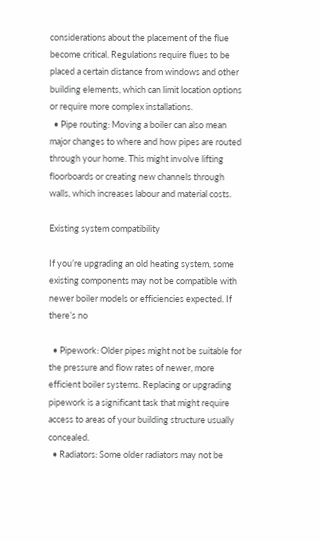considerations about the placement of the flue become critical. Regulations require flues to be placed a certain distance from windows and other building elements, which can limit location options or require more complex installations.
  • Pipe routing: Moving a boiler can also mean major changes to where and how pipes are routed through your home. This might involve lifting floorboards or creating new channels through walls, which increases labour and material costs.

Existing system compatibility

If you’re upgrading an old heating system, some existing components may not be compatible with newer boiler models or efficiencies expected. If there’s no

  • Pipework: Older pipes might not be suitable for the pressure and flow rates of newer, more efficient boiler systems. Replacing or upgrading pipework is a significant task that might require access to areas of your building structure usually concealed.
  • Radiators: Some older radiators may not be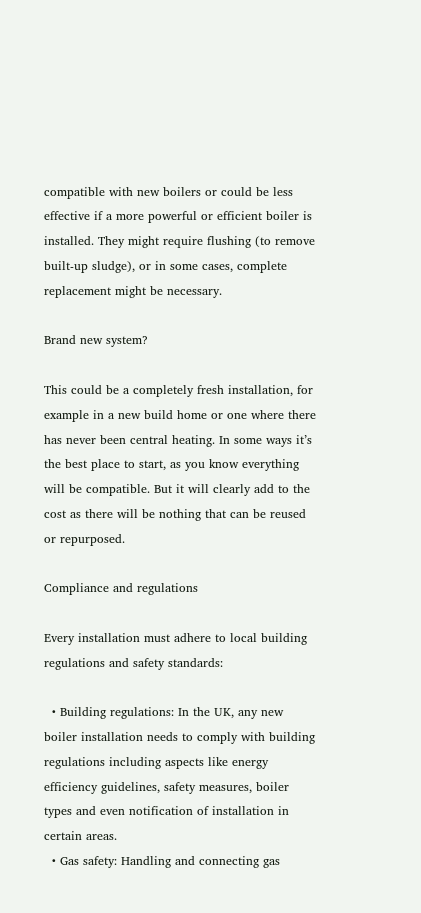compatible with new boilers or could be less effective if a more powerful or efficient boiler is installed. They might require flushing (to remove built-up sludge), or in some cases, complete replacement might be necessary.

Brand new system?

This could be a completely fresh installation, for example in a new build home or one where there has never been central heating. In some ways it’s the best place to start, as you know everything will be compatible. But it will clearly add to the cost as there will be nothing that can be reused or repurposed.

Compliance and regulations

Every installation must adhere to local building regulations and safety standards:

  • Building regulations: In the UK, any new boiler installation needs to comply with building regulations including aspects like energy efficiency guidelines, safety measures, boiler types and even notification of installation in certain areas.
  • Gas safety: Handling and connecting gas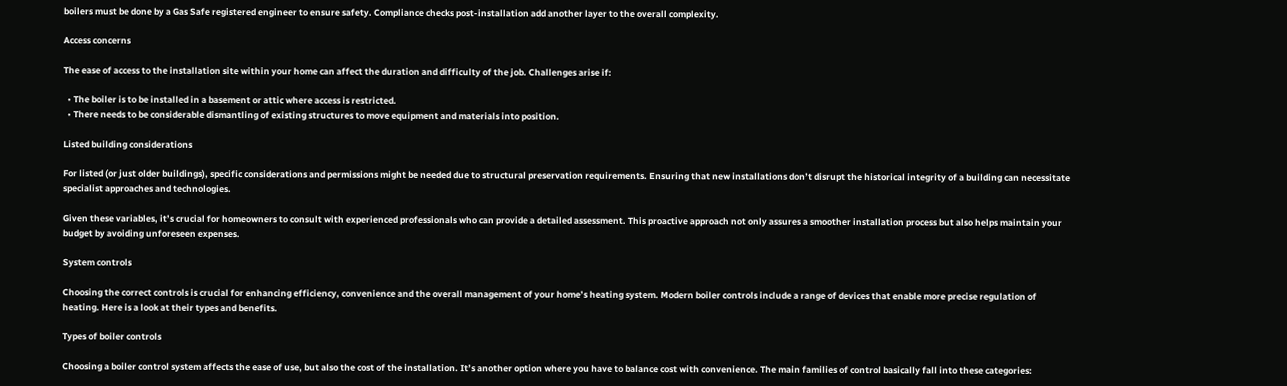boilers must be done by a Gas Safe registered engineer to ensure safety. Compliance checks post-installation add another layer to the overall complexity.

Access concerns

The ease of access to the installation site within your home can affect the duration and difficulty of the job. Challenges arise if:

  • The boiler is to be installed in a basement or attic where access is restricted.
  • There needs to be considerable dismantling of existing structures to move equipment and materials into position.

Listed building considerations

For listed (or just older buildings), specific considerations and permissions might be needed due to structural preservation requirements. Ensuring that new installations don’t disrupt the historical integrity of a building can necessitate specialist approaches and technologies.

Given these variables, it’s crucial for homeowners to consult with experienced professionals who can provide a detailed assessment. This proactive approach not only assures a smoother installation process but also helps maintain your budget by avoiding unforeseen expenses.

System controls

Choosing the correct controls is crucial for enhancing efficiency, convenience and the overall management of your home’s heating system. Modern boiler controls include a range of devices that enable more precise regulation of heating. Here is a look at their types and benefits.

Types of boiler controls

Choosing a boiler control system affects the ease of use, but also the cost of the installation. It’s another option where you have to balance cost with convenience. The main families of control basically fall into these categories: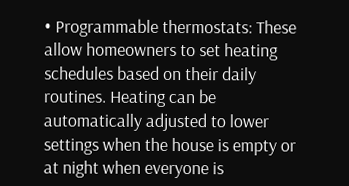• Programmable thermostats: These allow homeowners to set heating schedules based on their daily routines. Heating can be automatically adjusted to lower settings when the house is empty or at night when everyone is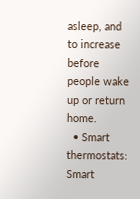asleep, and to increase before people wake up or return home.
  • Smart thermostats: Smart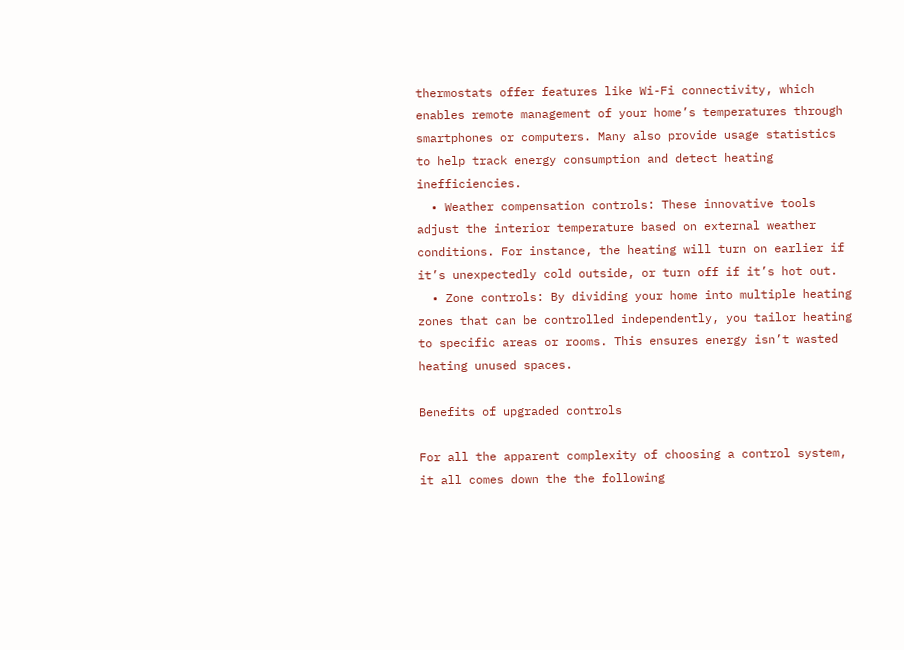thermostats offer features like Wi-Fi connectivity, which enables remote management of your home’s temperatures through smartphones or computers. Many also provide usage statistics to help track energy consumption and detect heating inefficiencies.
  • Weather compensation controls: These innovative tools adjust the interior temperature based on external weather conditions. For instance, the heating will turn on earlier if it’s unexpectedly cold outside, or turn off if it’s hot out.
  • Zone controls: By dividing your home into multiple heating zones that can be controlled independently, you tailor heating to specific areas or rooms. This ensures energy isn’t wasted heating unused spaces.

Benefits of upgraded controls

For all the apparent complexity of choosing a control system, it all comes down the the following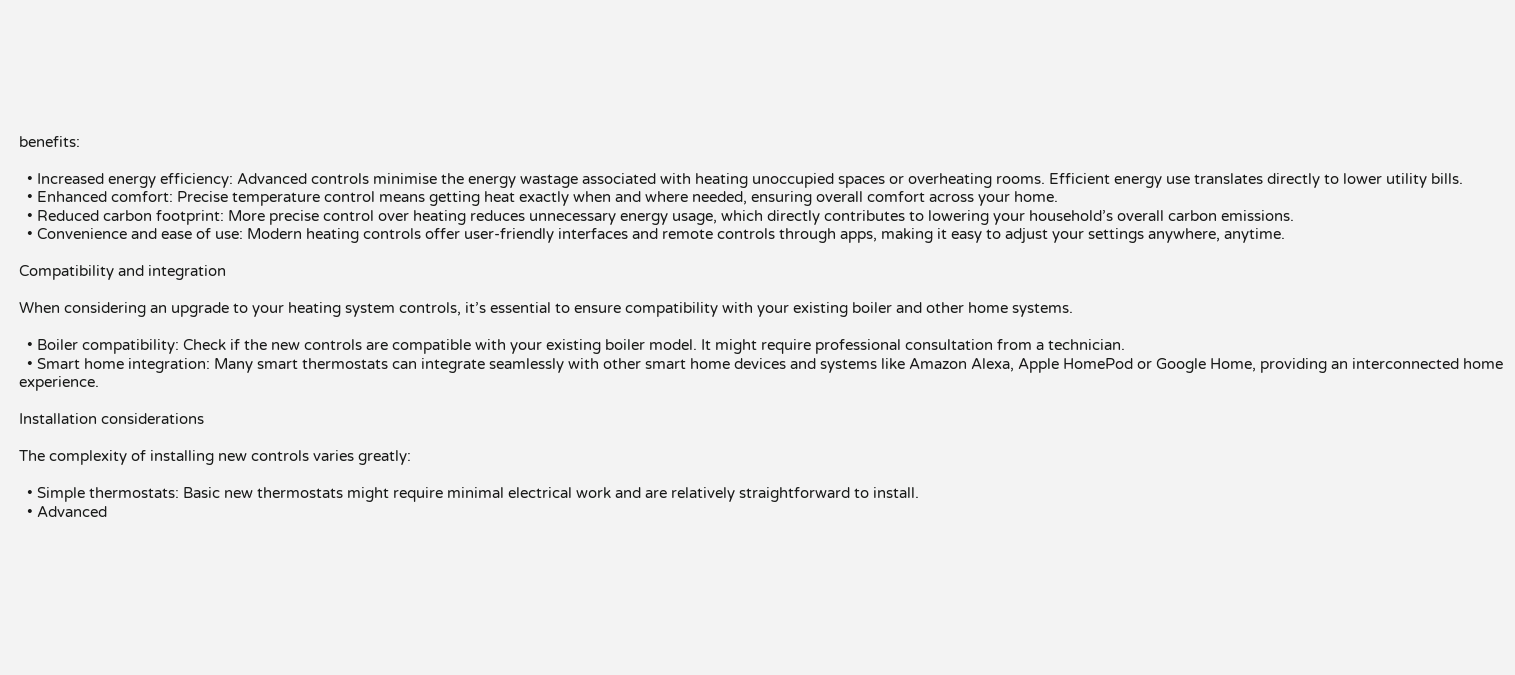benefits:

  • Increased energy efficiency: Advanced controls minimise the energy wastage associated with heating unoccupied spaces or overheating rooms. Efficient energy use translates directly to lower utility bills.
  • Enhanced comfort: Precise temperature control means getting heat exactly when and where needed, ensuring overall comfort across your home.
  • Reduced carbon footprint: More precise control over heating reduces unnecessary energy usage, which directly contributes to lowering your household’s overall carbon emissions.
  • Convenience and ease of use: Modern heating controls offer user-friendly interfaces and remote controls through apps, making it easy to adjust your settings anywhere, anytime.

Compatibility and integration

When considering an upgrade to your heating system controls, it’s essential to ensure compatibility with your existing boiler and other home systems.

  • Boiler compatibility: Check if the new controls are compatible with your existing boiler model. It might require professional consultation from a technician.
  • Smart home integration: Many smart thermostats can integrate seamlessly with other smart home devices and systems like Amazon Alexa, Apple HomePod or Google Home, providing an interconnected home experience.

Installation considerations

The complexity of installing new controls varies greatly:

  • Simple thermostats: Basic new thermostats might require minimal electrical work and are relatively straightforward to install.
  • Advanced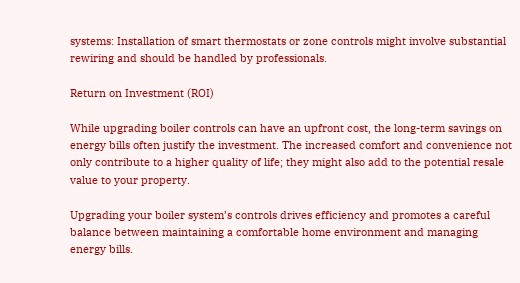systems: Installation of smart thermostats or zone controls might involve substantial rewiring and should be handled by professionals.

Return on Investment (ROI)

While upgrading boiler controls can have an upfront cost, the long-term savings on energy bills often justify the investment. The increased comfort and convenience not only contribute to a higher quality of life; they might also add to the potential resale value to your property.

Upgrading your boiler system’s controls drives efficiency and promotes a careful balance between maintaining a comfortable home environment and managing energy bills.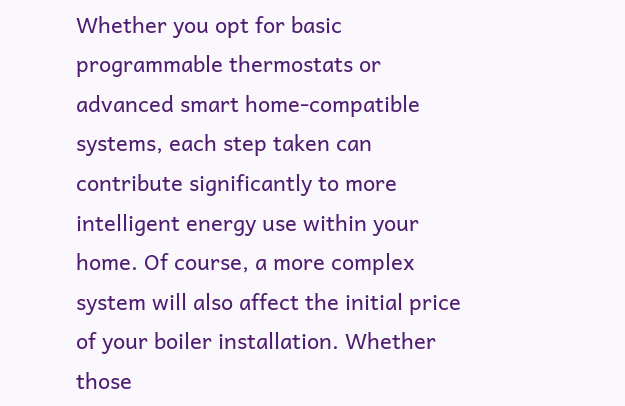Whether you opt for basic programmable thermostats or advanced smart home-compatible systems, each step taken can contribute significantly to more intelligent energy use within your home. Of course, a more complex system will also affect the initial price of your boiler installation. Whether those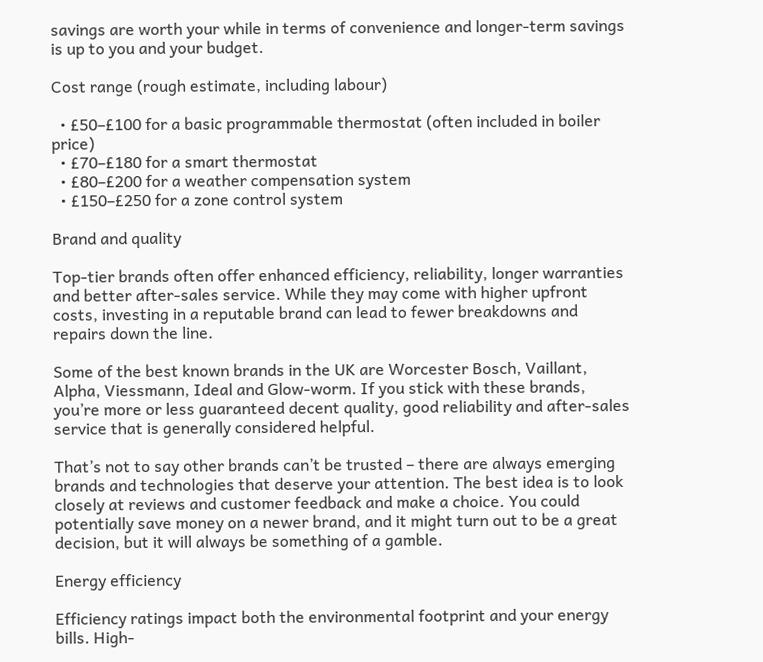savings are worth your while in terms of convenience and longer-term savings is up to you and your budget.

Cost range (rough estimate, including labour)

  • £50–£100 for a basic programmable thermostat (often included in boiler price)
  • £70–£180 for a smart thermostat
  • £80–£200 for a weather compensation system
  • £150–£250 for a zone control system

Brand and quality

Top-tier brands often offer enhanced efficiency, reliability, longer warranties and better after-sales service. While they may come with higher upfront costs, investing in a reputable brand can lead to fewer breakdowns and repairs down the line.

Some of the best known brands in the UK are Worcester Bosch, Vaillant, Alpha, Viessmann, Ideal and Glow-worm. If you stick with these brands, you’re more or less guaranteed decent quality, good reliability and after-sales service that is generally considered helpful.

That’s not to say other brands can’t be trusted – there are always emerging brands and technologies that deserve your attention. The best idea is to look closely at reviews and customer feedback and make a choice. You could potentially save money on a newer brand, and it might turn out to be a great decision, but it will always be something of a gamble.

Energy efficiency

Efficiency ratings impact both the environmental footprint and your energy bills. High-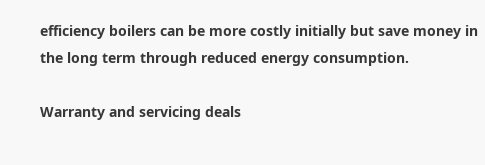efficiency boilers can be more costly initially but save money in the long term through reduced energy consumption.

Warranty and servicing deals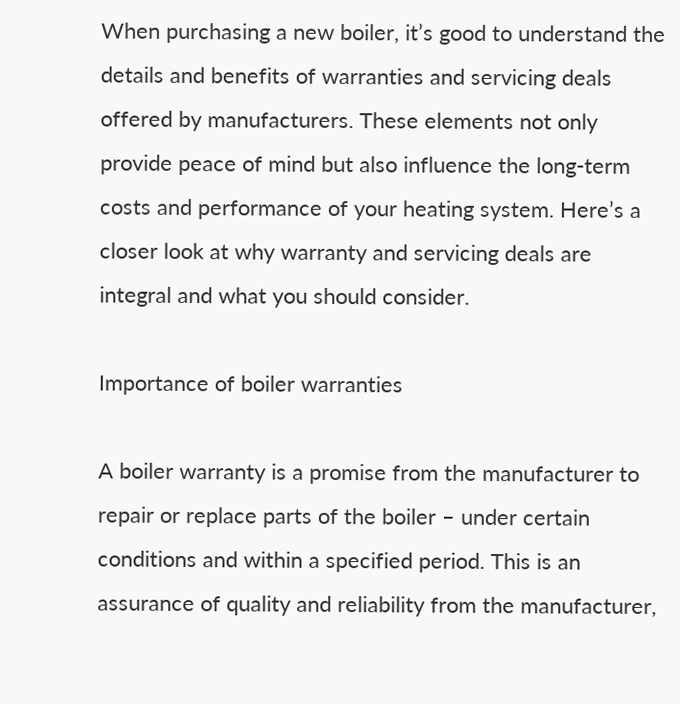When purchasing a new boiler, it’s good to understand the details and benefits of warranties and servicing deals offered by manufacturers. These elements not only provide peace of mind but also influence the long-term costs and performance of your heating system. Here’s a closer look at why warranty and servicing deals are integral and what you should consider.

Importance of boiler warranties

A boiler warranty is a promise from the manufacturer to repair or replace parts of the boiler – under certain conditions and within a specified period. This is an assurance of quality and reliability from the manufacturer,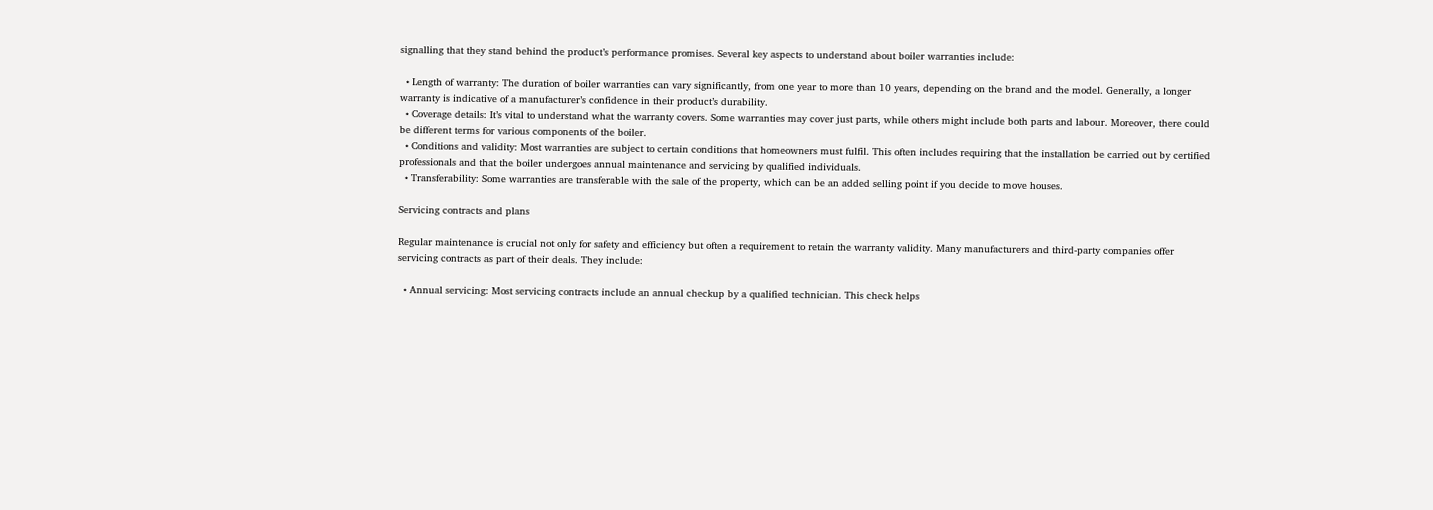signalling that they stand behind the product’s performance promises. Several key aspects to understand about boiler warranties include:

  • Length of warranty: The duration of boiler warranties can vary significantly, from one year to more than 10 years, depending on the brand and the model. Generally, a longer warranty is indicative of a manufacturer’s confidence in their product’s durability.
  • Coverage details: It’s vital to understand what the warranty covers. Some warranties may cover just parts, while others might include both parts and labour. Moreover, there could be different terms for various components of the boiler.
  • Conditions and validity: Most warranties are subject to certain conditions that homeowners must fulfil. This often includes requiring that the installation be carried out by certified professionals and that the boiler undergoes annual maintenance and servicing by qualified individuals.
  • Transferability: Some warranties are transferable with the sale of the property, which can be an added selling point if you decide to move houses.

Servicing contracts and plans

Regular maintenance is crucial not only for safety and efficiency but often a requirement to retain the warranty validity. Many manufacturers and third-party companies offer servicing contracts as part of their deals. They include:

  • Annual servicing: Most servicing contracts include an annual checkup by a qualified technician. This check helps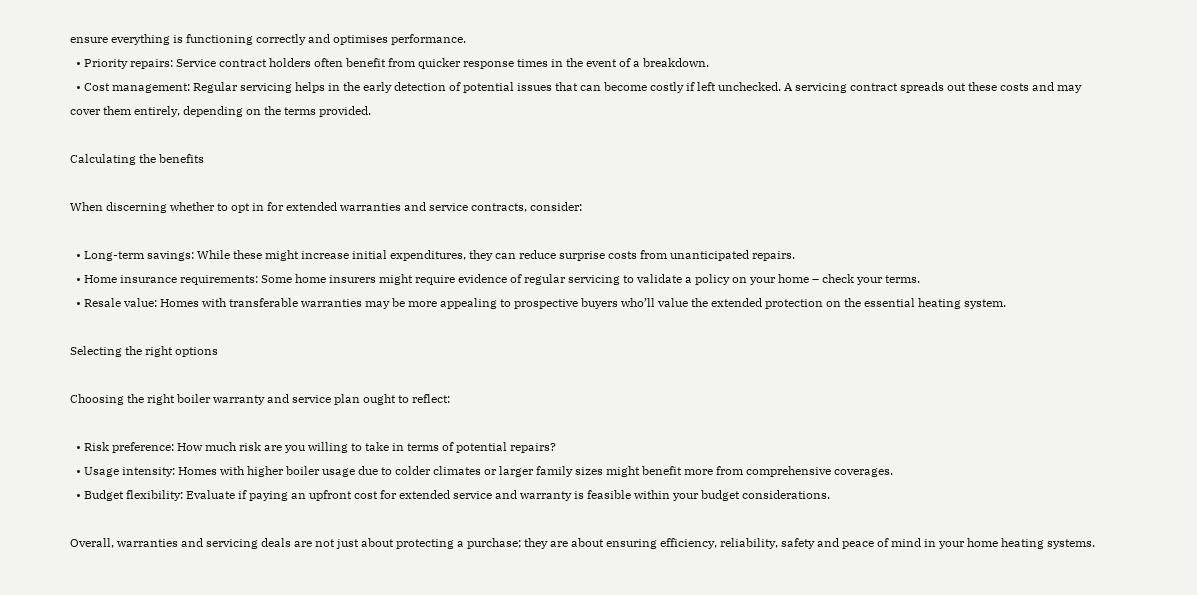ensure everything is functioning correctly and optimises performance.
  • Priority repairs: Service contract holders often benefit from quicker response times in the event of a breakdown.
  • Cost management: Regular servicing helps in the early detection of potential issues that can become costly if left unchecked. A servicing contract spreads out these costs and may cover them entirely, depending on the terms provided.

Calculating the benefits

When discerning whether to opt in for extended warranties and service contracts, consider:

  • Long-term savings: While these might increase initial expenditures, they can reduce surprise costs from unanticipated repairs.
  • Home insurance requirements: Some home insurers might require evidence of regular servicing to validate a policy on your home – check your terms.
  • Resale value: Homes with transferable warranties may be more appealing to prospective buyers who’ll value the extended protection on the essential heating system.

Selecting the right options

Choosing the right boiler warranty and service plan ought to reflect:

  • Risk preference: How much risk are you willing to take in terms of potential repairs?
  • Usage intensity: Homes with higher boiler usage due to colder climates or larger family sizes might benefit more from comprehensive coverages.
  • Budget flexibility: Evaluate if paying an upfront cost for extended service and warranty is feasible within your budget considerations.

Overall, warranties and servicing deals are not just about protecting a purchase; they are about ensuring efficiency, reliability, safety and peace of mind in your home heating systems.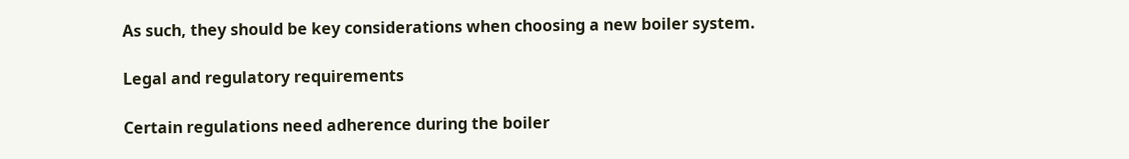As such, they should be key considerations when choosing a new boiler system.

Legal and regulatory requirements

Certain regulations need adherence during the boiler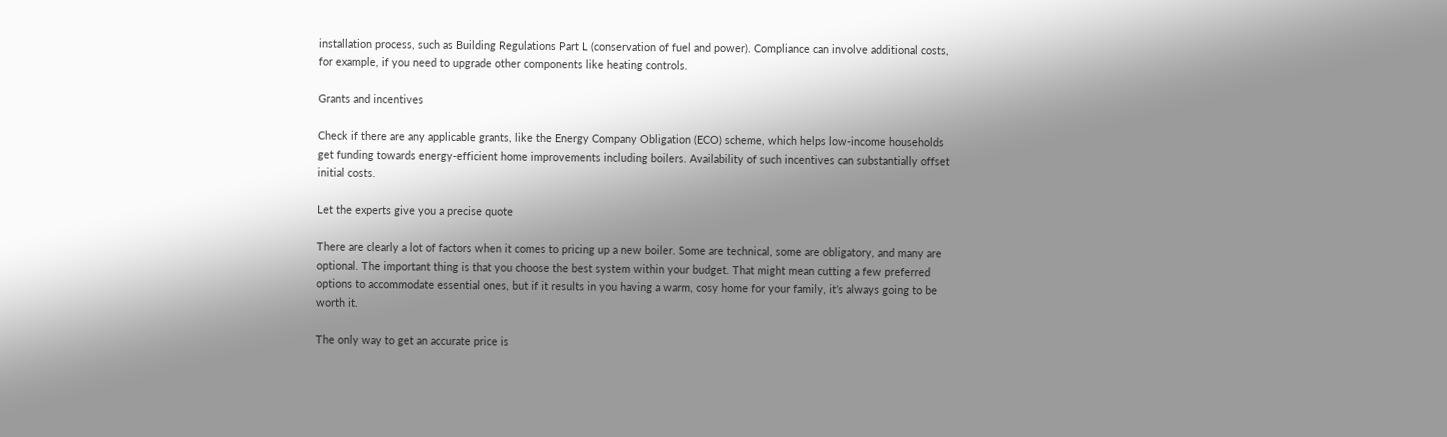installation process, such as Building Regulations Part L (conservation of fuel and power). Compliance can involve additional costs, for example, if you need to upgrade other components like heating controls.

Grants and incentives

Check if there are any applicable grants, like the Energy Company Obligation (ECO) scheme, which helps low-income households get funding towards energy-efficient home improvements including boilers. Availability of such incentives can substantially offset initial costs.

Let the experts give you a precise quote

There are clearly a lot of factors when it comes to pricing up a new boiler. Some are technical, some are obligatory, and many are optional. The important thing is that you choose the best system within your budget. That might mean cutting a few preferred options to accommodate essential ones, but if it results in you having a warm, cosy home for your family, it’s always going to be worth it.

The only way to get an accurate price is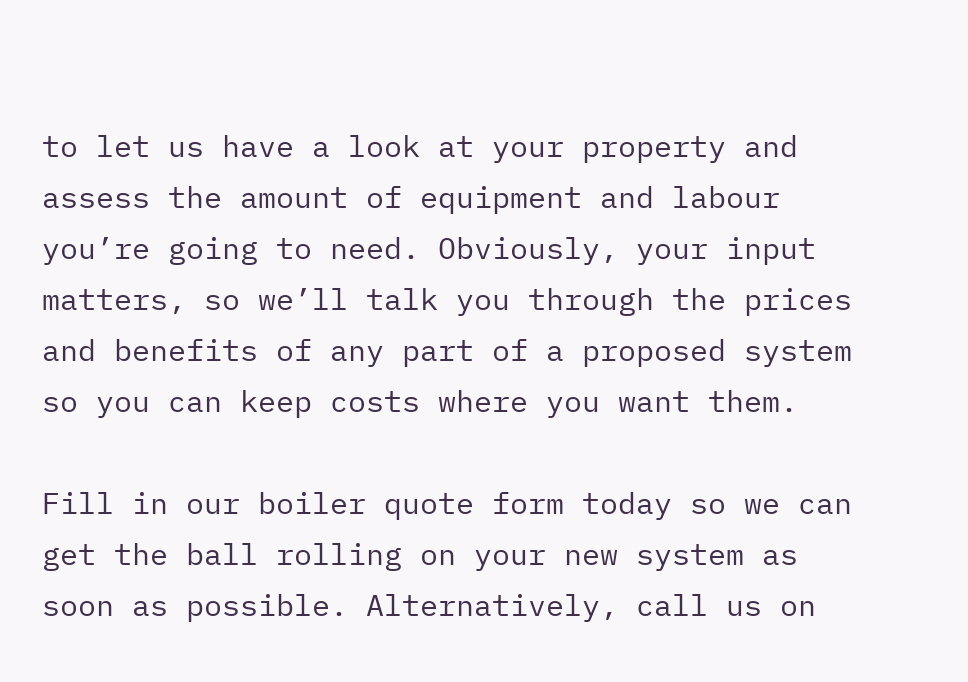to let us have a look at your property and assess the amount of equipment and labour you’re going to need. Obviously, your input matters, so we’ll talk you through the prices and benefits of any part of a proposed system so you can keep costs where you want them.

Fill in our boiler quote form today so we can get the ball rolling on your new system as soon as possible. Alternatively, call us on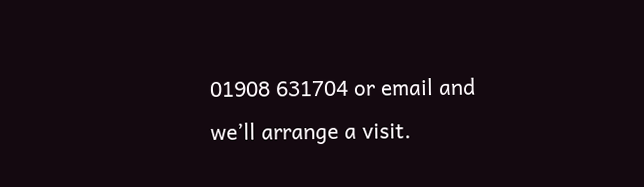01908 631704 or email and we’ll arrange a visit.